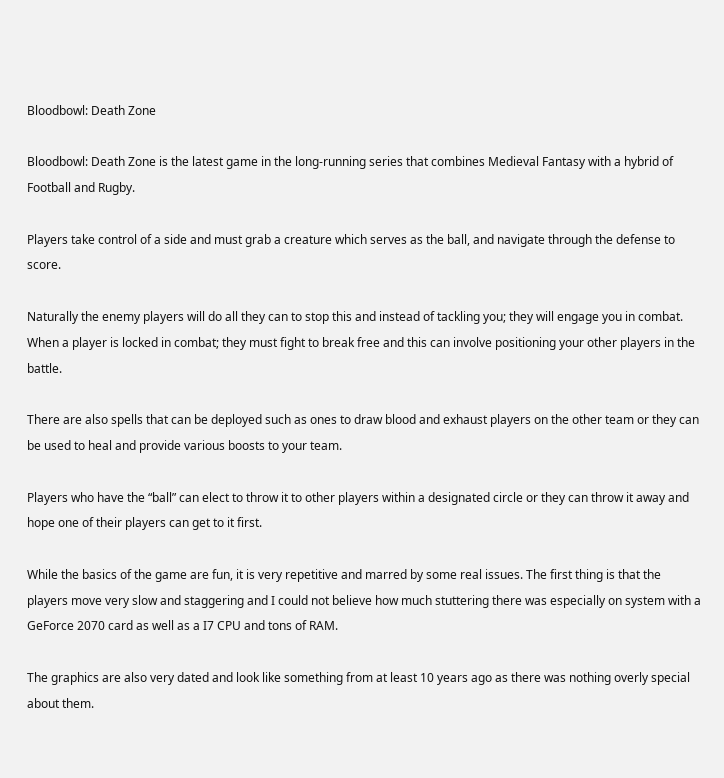Bloodbowl: Death Zone

Bloodbowl: Death Zone is the latest game in the long-running series that combines Medieval Fantasy with a hybrid of Football and Rugby.

Players take control of a side and must grab a creature which serves as the ball, and navigate through the defense to score.

Naturally the enemy players will do all they can to stop this and instead of tackling you; they will engage you in combat. When a player is locked in combat; they must fight to break free and this can involve positioning your other players in the battle.

There are also spells that can be deployed such as ones to draw blood and exhaust players on the other team or they can be used to heal and provide various boosts to your team.

Players who have the “ball” can elect to throw it to other players within a designated circle or they can throw it away and hope one of their players can get to it first.

While the basics of the game are fun, it is very repetitive and marred by some real issues. The first thing is that the players move very slow and staggering and I could not believe how much stuttering there was especially on system with a GeForce 2070 card as well as a I7 CPU and tons of RAM.

The graphics are also very dated and look like something from at least 10 years ago as there was nothing overly special about them.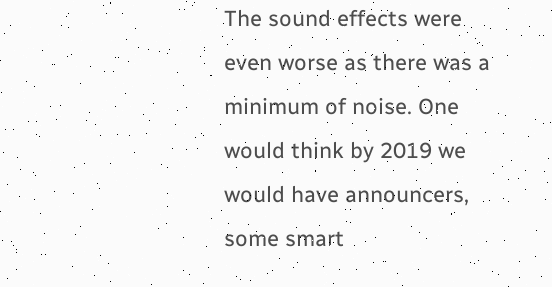The sound effects were even worse as there was a minimum of noise. One would think by 2019 we would have announcers, some smart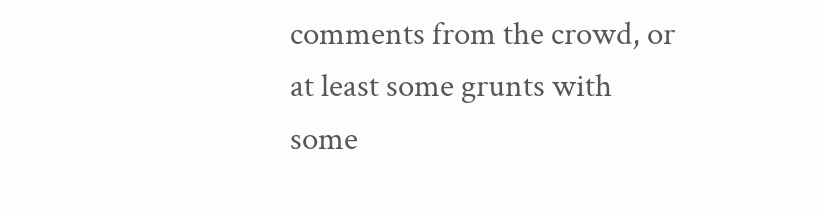comments from the crowd, or at least some grunts with some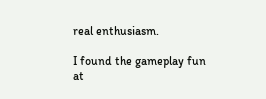real enthusiasm.

I found the gameplay fun at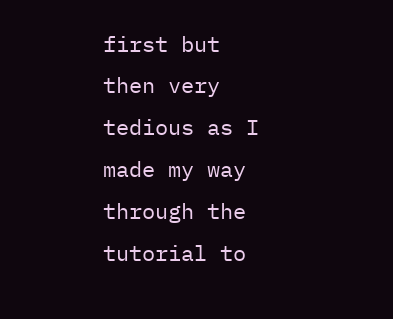first but then very tedious as I made my way through the tutorial to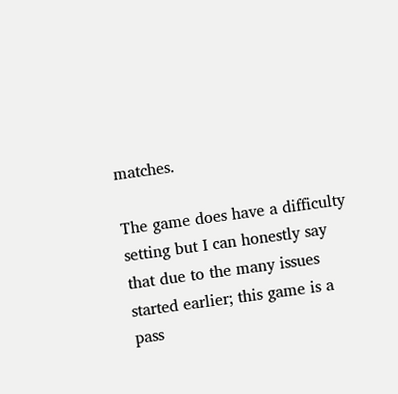matches.

The game does have a difficulty setting but I can honestly say that due to the many issues started earlier; this game is a pass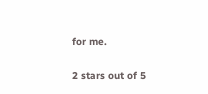for me.

2 stars out of 5